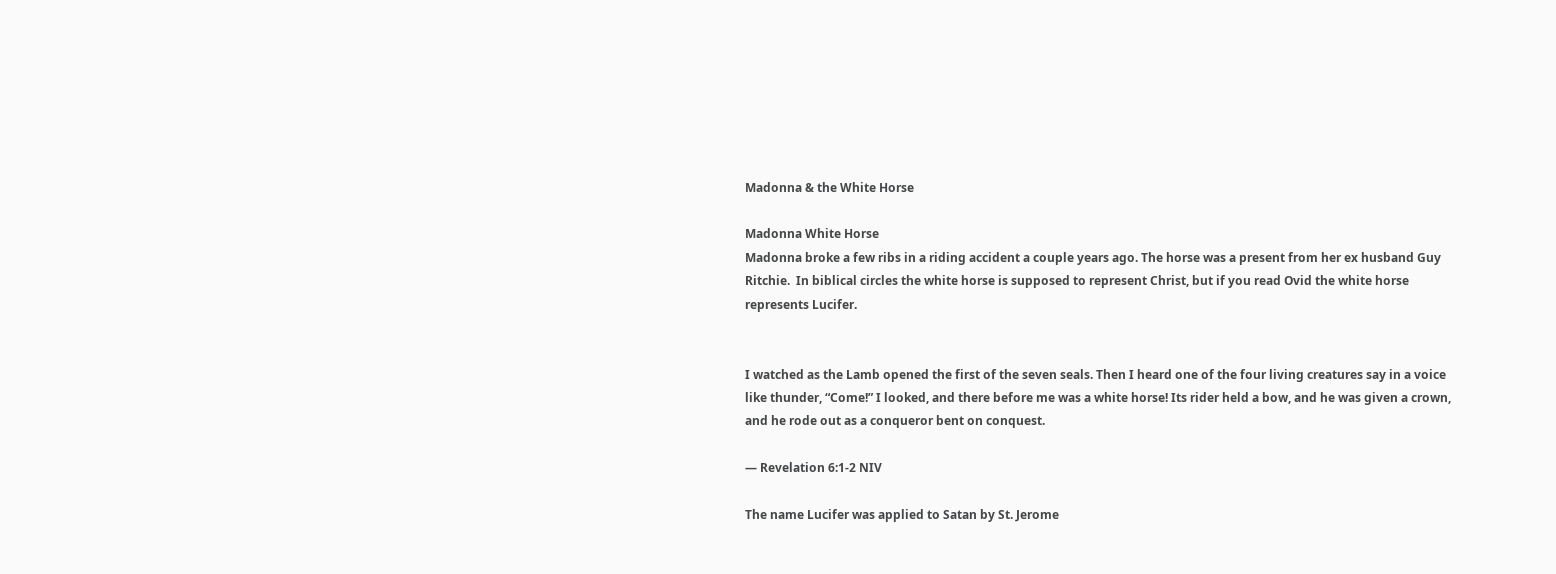Madonna & the White Horse

Madonna White Horse
Madonna broke a few ribs in a riding accident a couple years ago. The horse was a present from her ex husband Guy Ritchie.  In biblical circles the white horse is supposed to represent Christ, but if you read Ovid the white horse represents Lucifer.


I watched as the Lamb opened the first of the seven seals. Then I heard one of the four living creatures say in a voice like thunder, “Come!” I looked, and there before me was a white horse! Its rider held a bow, and he was given a crown, and he rode out as a conqueror bent on conquest.

— Revelation 6:1-2 NIV

The name Lucifer was applied to Satan by St. Jerome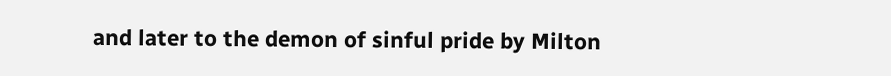and later to the demon of sinful pride by Milton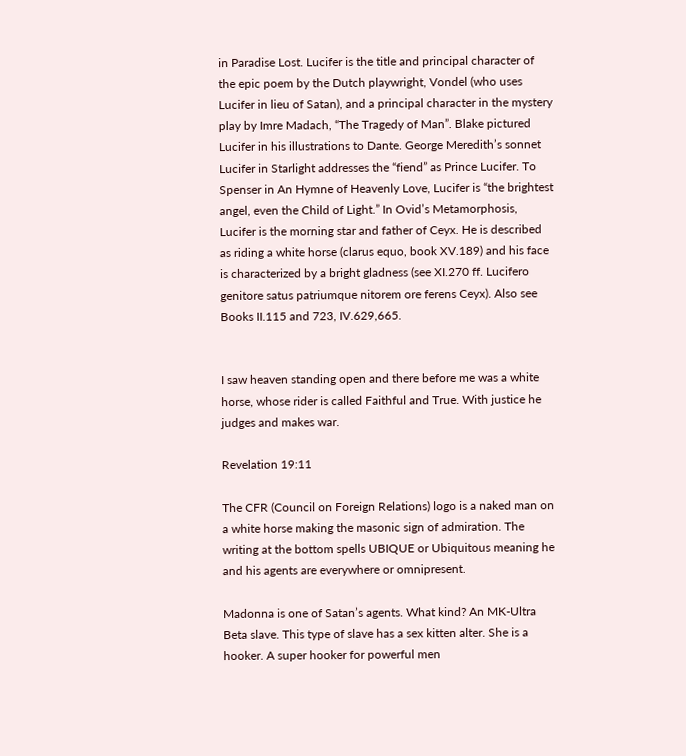in Paradise Lost. Lucifer is the title and principal character of the epic poem by the Dutch playwright, Vondel (who uses Lucifer in lieu of Satan), and a principal character in the mystery play by Imre Madach, “The Tragedy of Man”. Blake pictured Lucifer in his illustrations to Dante. George Meredith’s sonnet Lucifer in Starlight addresses the “fiend” as Prince Lucifer. To Spenser in An Hymne of Heavenly Love, Lucifer is “the brightest angel, even the Child of Light.” In Ovid’s Metamorphosis, Lucifer is the morning star and father of Ceyx. He is described as riding a white horse (clarus equo, book XV.189) and his face is characterized by a bright gladness (see XI.270 ff. Lucifero genitore satus patriumque nitorem ore ferens Ceyx). Also see Books II.115 and 723, IV.629,665.


I saw heaven standing open and there before me was a white horse, whose rider is called Faithful and True. With justice he judges and makes war.

Revelation 19:11

The CFR (Council on Foreign Relations) logo is a naked man on a white horse making the masonic sign of admiration. The writing at the bottom spells UBIQUE or Ubiquitous meaning he and his agents are everywhere or omnipresent.

Madonna is one of Satan’s agents. What kind? An MK-Ultra Beta slave. This type of slave has a sex kitten alter. She is a hooker. A super hooker for powerful men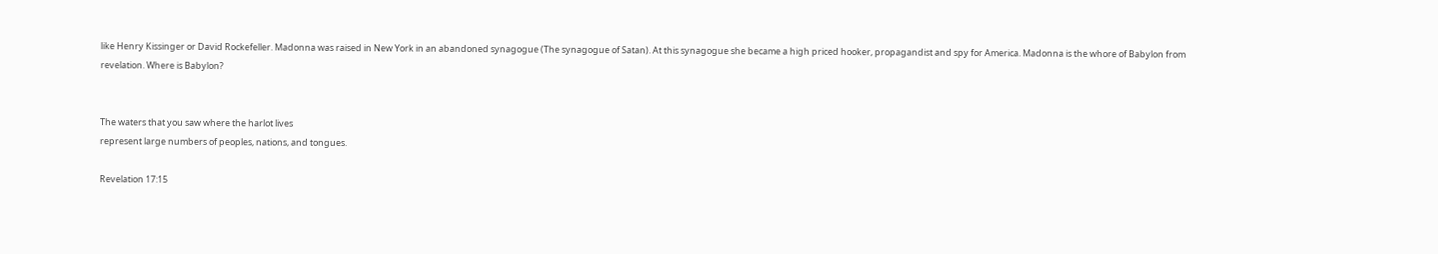like Henry Kissinger or David Rockefeller. Madonna was raised in New York in an abandoned synagogue (The synagogue of Satan). At this synagogue she became a high priced hooker, propagandist and spy for America. Madonna is the whore of Babylon from revelation. Where is Babylon?


The waters that you saw where the harlot lives
represent large numbers of peoples, nations, and tongues.

Revelation 17:15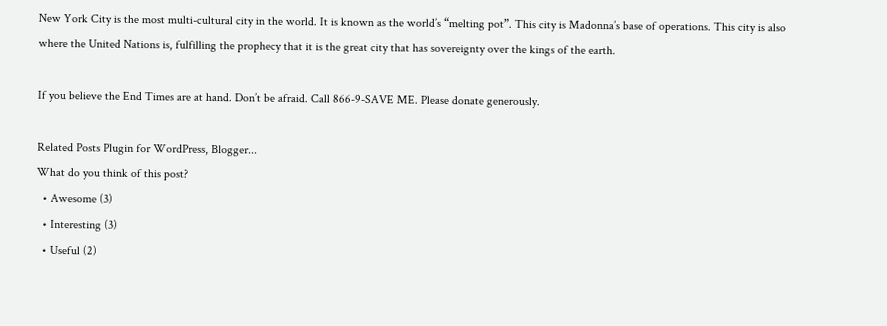New York City is the most multi-cultural city in the world. It is known as the world’s “melting pot”. This city is Madonna’s base of operations. This city is also where the United Nations is, fulfilling the prophecy that it is the great city that has sovereignty over the kings of the earth.

If you believe the End Times are at hand. Don’t be afraid. Call 866-9-SAVE ME. Please donate generously.

Related Posts Plugin for WordPress, Blogger...
What do you think of this post?
  • Awesome (3)
  • Interesting (3)
  • Useful (2)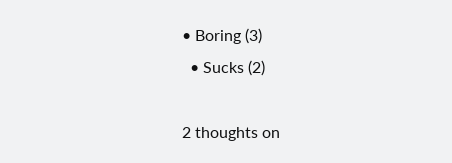• Boring (3)
  • Sucks (2)

2 thoughts on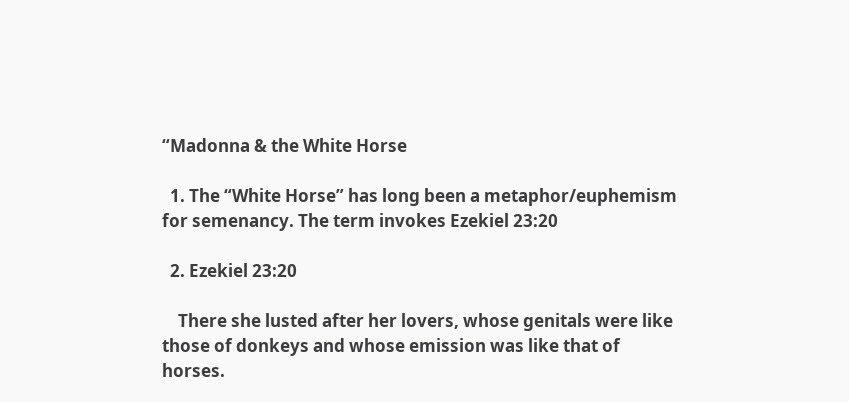“Madonna & the White Horse

  1. The “White Horse” has long been a metaphor/euphemism for semenancy. The term invokes Ezekiel 23:20

  2. Ezekiel 23:20

    There she lusted after her lovers, whose genitals were like those of donkeys and whose emission was like that of horses.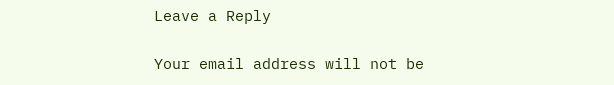Leave a Reply

Your email address will not be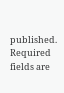published. Required fields are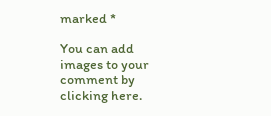marked *

You can add images to your comment by clicking here.